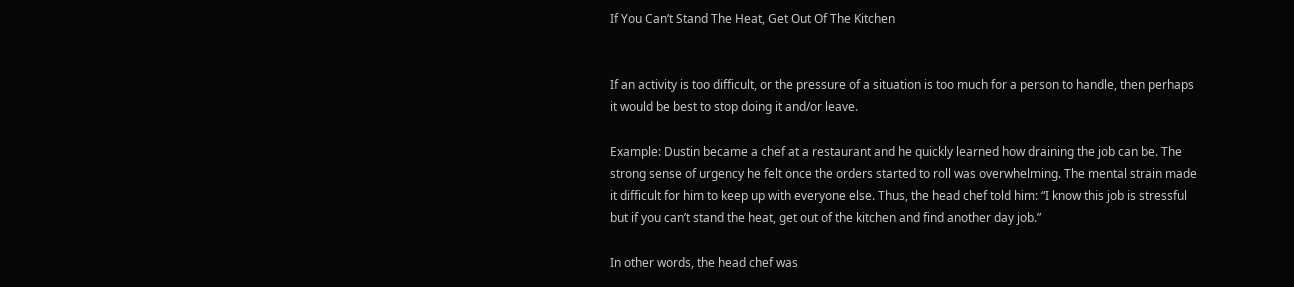If You Can’t Stand The Heat, Get Out Of The Kitchen


If an activity is too difficult, or the pressure of a situation is too much for a person to handle, then perhaps it would be best to stop doing it and/or leave.

Example: Dustin became a chef at a restaurant and he quickly learned how draining the job can be. The strong sense of urgency he felt once the orders started to roll was overwhelming. The mental strain made it difficult for him to keep up with everyone else. Thus, the head chef told him: “I know this job is stressful but if you can’t stand the heat, get out of the kitchen and find another day job.”

In other words, the head chef was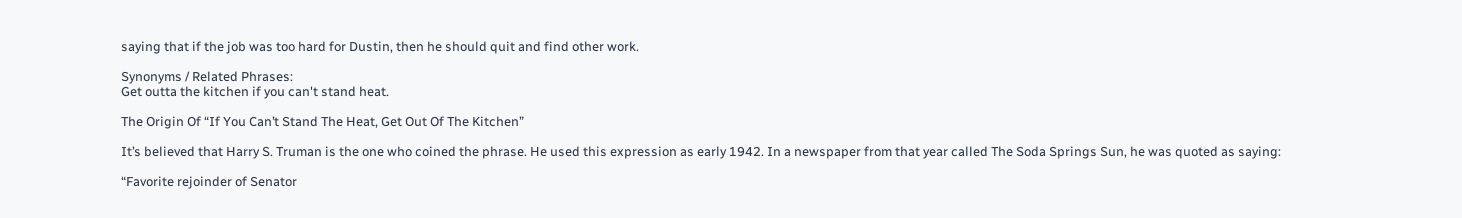saying that if the job was too hard for Dustin, then he should quit and find other work.

Synonyms / Related Phrases:
Get outta the kitchen if you can't stand heat.

The Origin Of “If You Can’t Stand The Heat, Get Out Of The Kitchen”

It’s believed that Harry S. Truman is the one who coined the phrase. He used this expression as early 1942. In a newspaper from that year called The Soda Springs Sun, he was quoted as saying:

“Favorite rejoinder of Senator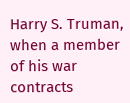Harry S. Truman, when a member of his war contracts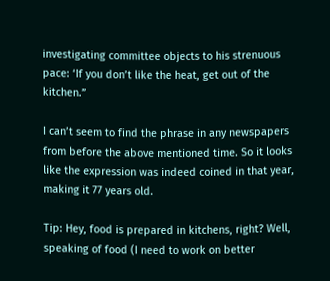investigating committee objects to his strenuous pace: ‘If you don’t like the heat, get out of the kitchen.”

I can’t seem to find the phrase in any newspapers from before the above mentioned time. So it looks like the expression was indeed coined in that year, making it 77 years old.

Tip: Hey, food is prepared in kitchens, right? Well, speaking of food (I need to work on better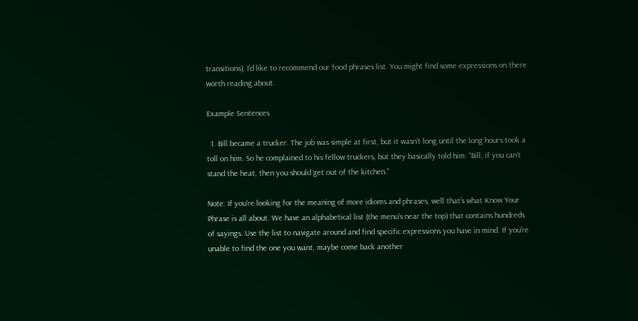transitions), I’d like to recommend our food phrases list. You might find some expressions on there worth reading about.

Example Sentences

  1. Bill became a trucker. The job was simple at first, but it wasn’t long until the long hours took a toll on him. So he complained to his fellow truckers, but they basically told him: “Bill, if you can’t stand the heat, then you should get out of the kitchen.”

Note: If you’re looking for the meaning of more idioms and phrases, well that’s what Know Your Phrase is all about. We have an alphabetical list (the menu’s near the top) that contains hundreds of sayings. Use the list to navigate around and find specific expressions you have in mind. If you’re unable to find the one you want, maybe come back another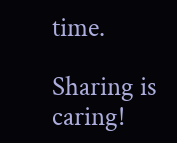time.

Sharing is caring!